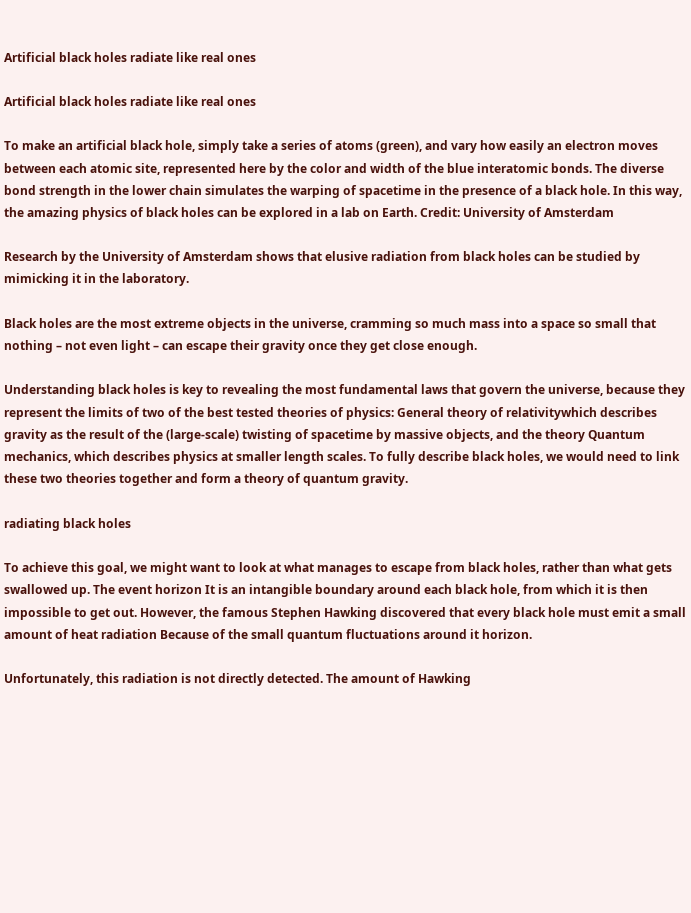Artificial black holes radiate like real ones

Artificial black holes radiate like real ones

To make an artificial black hole, simply take a series of atoms (green), and vary how easily an electron moves between each atomic site, represented here by the color and width of the blue interatomic bonds. The diverse bond strength in the lower chain simulates the warping of spacetime in the presence of a black hole. In this way, the amazing physics of black holes can be explored in a lab on Earth. Credit: University of Amsterdam

Research by the University of Amsterdam shows that elusive radiation from black holes can be studied by mimicking it in the laboratory.

Black holes are the most extreme objects in the universe, cramming so much mass into a space so small that nothing – not even light – can escape their gravity once they get close enough.

Understanding black holes is key to revealing the most fundamental laws that govern the universe, because they represent the limits of two of the best tested theories of physics: General theory of relativitywhich describes gravity as the result of the (large-scale) twisting of spacetime by massive objects, and the theory Quantum mechanics, which describes physics at smaller length scales. To fully describe black holes, we would need to link these two theories together and form a theory of quantum gravity.

radiating black holes

To achieve this goal, we might want to look at what manages to escape from black holes, rather than what gets swallowed up. The event horizon It is an intangible boundary around each black hole, from which it is then impossible to get out. However, the famous Stephen Hawking discovered that every black hole must emit a small amount of heat radiation Because of the small quantum fluctuations around it horizon.

Unfortunately, this radiation is not directly detected. The amount of Hawking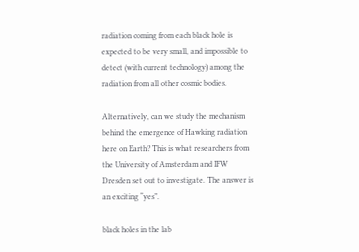radiation coming from each black hole is expected to be very small, and impossible to detect (with current technology) among the radiation from all other cosmic bodies.

Alternatively, can we study the mechanism behind the emergence of Hawking radiation here on Earth? This is what researchers from the University of Amsterdam and IFW Dresden set out to investigate. The answer is an exciting “yes”.

black holes in the lab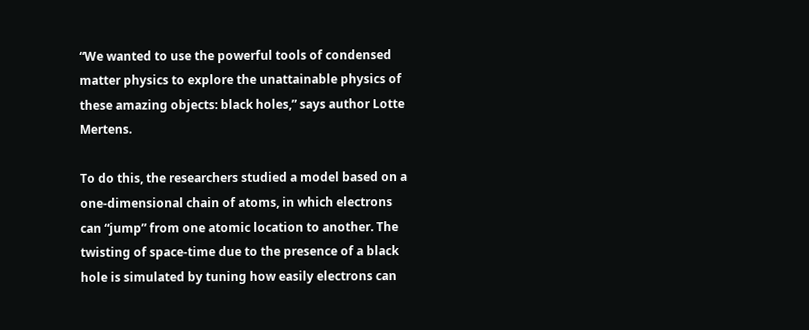“We wanted to use the powerful tools of condensed matter physics to explore the unattainable physics of these amazing objects: black holes,” says author Lotte Mertens.

To do this, the researchers studied a model based on a one-dimensional chain of atoms, in which electrons can “jump” from one atomic location to another. The twisting of space-time due to the presence of a black hole is simulated by tuning how easily electrons can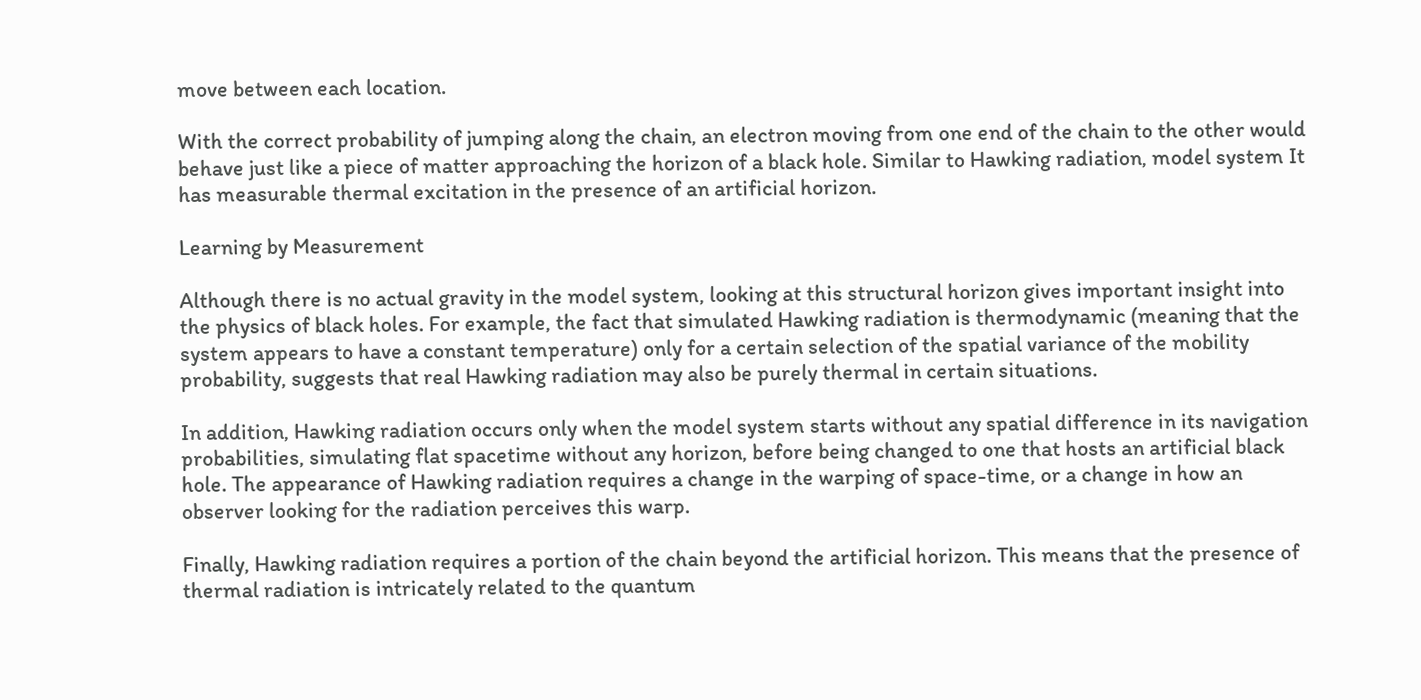move between each location.

With the correct probability of jumping along the chain, an electron moving from one end of the chain to the other would behave just like a piece of matter approaching the horizon of a black hole. Similar to Hawking radiation, model system It has measurable thermal excitation in the presence of an artificial horizon.

Learning by Measurement

Although there is no actual gravity in the model system, looking at this structural horizon gives important insight into the physics of black holes. For example, the fact that simulated Hawking radiation is thermodynamic (meaning that the system appears to have a constant temperature) only for a certain selection of the spatial variance of the mobility probability, suggests that real Hawking radiation may also be purely thermal in certain situations.

In addition, Hawking radiation occurs only when the model system starts without any spatial difference in its navigation probabilities, simulating flat spacetime without any horizon, before being changed to one that hosts an artificial black hole. The appearance of Hawking radiation requires a change in the warping of space-time, or a change in how an observer looking for the radiation perceives this warp.

Finally, Hawking radiation requires a portion of the chain beyond the artificial horizon. This means that the presence of thermal radiation is intricately related to the quantum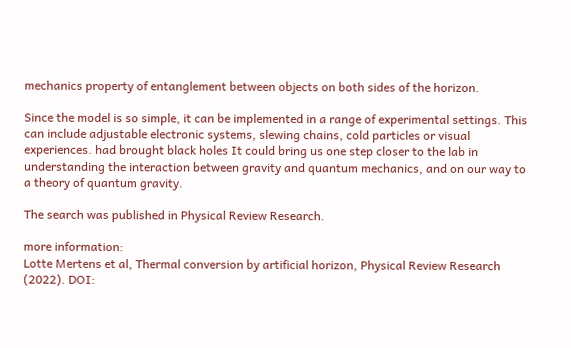mechanics property of entanglement between objects on both sides of the horizon.

Since the model is so simple, it can be implemented in a range of experimental settings. This can include adjustable electronic systems, slewing chains, cold particles or visual experiences. had brought black holes It could bring us one step closer to the lab in understanding the interaction between gravity and quantum mechanics, and on our way to a theory of quantum gravity.

The search was published in Physical Review Research.

more information:
Lotte Mertens et al, Thermal conversion by artificial horizon, Physical Review Research (2022). DOI: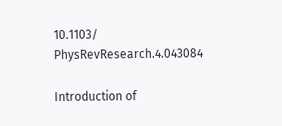10.1103/ PhysRevResearch.4.043084

Introduction of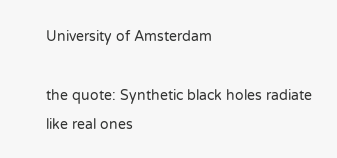University of Amsterdam

the quote: Synthetic black holes radiate like real ones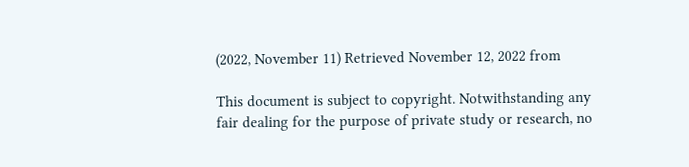(2022, November 11) Retrieved November 12, 2022 from

This document is subject to copyright. Notwithstanding any fair dealing for the purpose of private study or research, no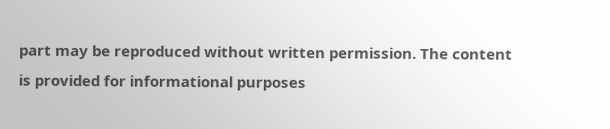part may be reproduced without written permission. The content is provided for informational purposes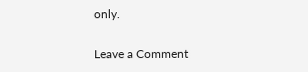only.

Leave a Comment